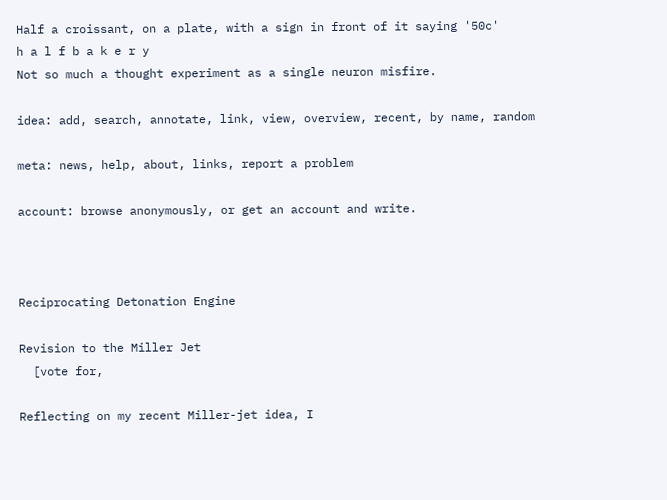Half a croissant, on a plate, with a sign in front of it saying '50c'
h a l f b a k e r y
Not so much a thought experiment as a single neuron misfire.

idea: add, search, annotate, link, view, overview, recent, by name, random

meta: news, help, about, links, report a problem

account: browse anonymously, or get an account and write.



Reciprocating Detonation Engine

Revision to the Miller Jet
  [vote for,

Reflecting on my recent Miller-jet idea, I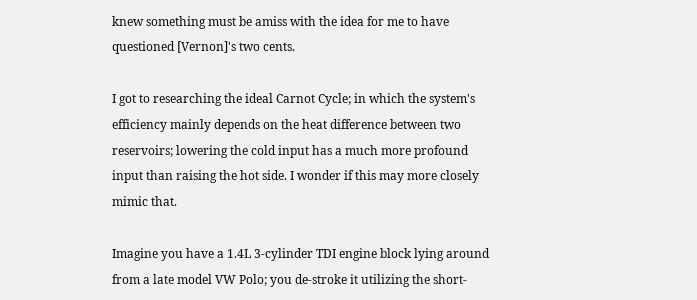knew something must be amiss with the idea for me to have questioned [Vernon]'s two cents.

I got to researching the ideal Carnot Cycle; in which the system's efficiency mainly depends on the heat difference between two reservoirs; lowering the cold input has a much more profound input than raising the hot side. I wonder if this may more closely mimic that.

Imagine you have a 1.4L 3-cylinder TDI engine block lying around from a late model VW Polo; you de-stroke it utilizing the short-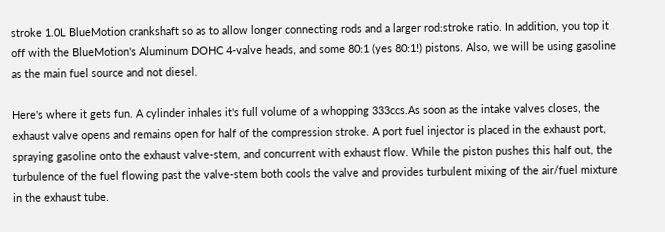stroke 1.0L BlueMotion crankshaft so as to allow longer connecting rods and a larger rod:stroke ratio. In addition, you top it off with the BlueMotion's Aluminum DOHC 4-valve heads, and some 80:1 (yes 80:1!) pistons. Also, we will be using gasoline as the main fuel source and not diesel.

Here's where it gets fun. A cylinder inhales it's full volume of a whopping 333ccs.As soon as the intake valves closes, the exhaust valve opens and remains open for half of the compression stroke. A port fuel injector is placed in the exhaust port, spraying gasoline onto the exhaust valve-stem, and concurrent with exhaust flow. While the piston pushes this half out, the turbulence of the fuel flowing past the valve-stem both cools the valve and provides turbulent mixing of the air/fuel mixture in the exhaust tube.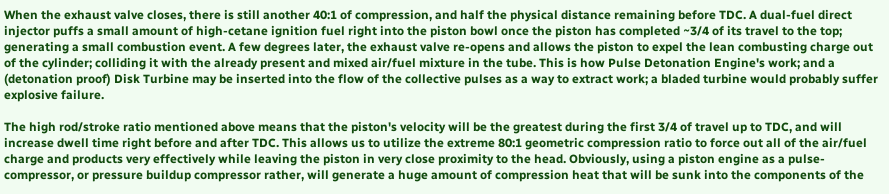When the exhaust valve closes, there is still another 40:1 of compression, and half the physical distance remaining before TDC. A dual-fuel direct injector puffs a small amount of high-cetane ignition fuel right into the piston bowl once the piston has completed ~3/4 of its travel to the top; generating a small combustion event. A few degrees later, the exhaust valve re-opens and allows the piston to expel the lean combusting charge out of the cylinder; colliding it with the already present and mixed air/fuel mixture in the tube. This is how Pulse Detonation Engine's work; and a (detonation proof) Disk Turbine may be inserted into the flow of the collective pulses as a way to extract work; a bladed turbine would probably suffer explosive failure.

The high rod/stroke ratio mentioned above means that the piston's velocity will be the greatest during the first 3/4 of travel up to TDC, and will increase dwell time right before and after TDC. This allows us to utilize the extreme 80:1 geometric compression ratio to force out all of the air/fuel charge and products very effectively while leaving the piston in very close proximity to the head. Obviously, using a piston engine as a pulse-compressor, or pressure buildup compressor rather, will generate a huge amount of compression heat that will be sunk into the components of the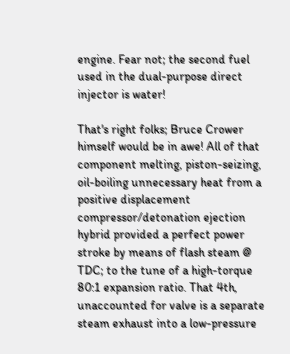engine. Fear not; the second fuel used in the dual-purpose direct injector is water!

That's right folks; Bruce Crower himself would be in awe! All of that component melting, piston-seizing, oil-boiling unnecessary heat from a positive displacement compressor/detonation ejection hybrid provided a perfect power stroke by means of flash steam @ TDC; to the tune of a high-torque 80:1 expansion ratio. That 4th, unaccounted for valve is a separate steam exhaust into a low-pressure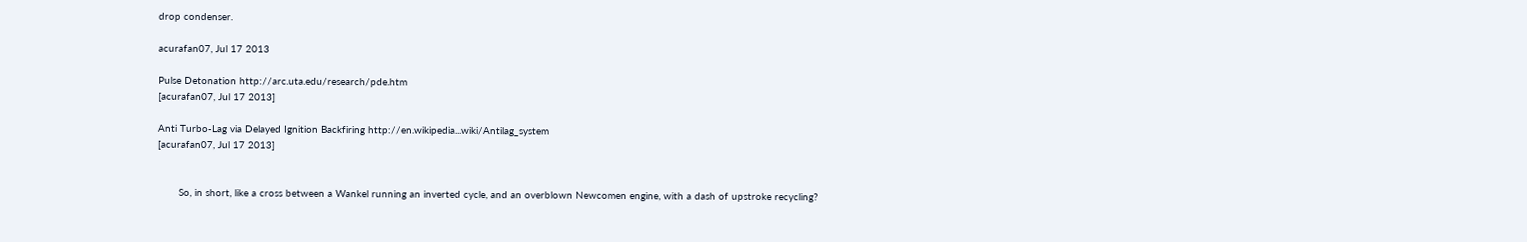drop condenser.

acurafan07, Jul 17 2013

Pulse Detonation http://arc.uta.edu/research/pde.htm
[acurafan07, Jul 17 2013]

Anti Turbo-Lag via Delayed Ignition Backfiring http://en.wikipedia...wiki/Antilag_system
[acurafan07, Jul 17 2013]


       So, in short, like a cross between a Wankel running an inverted cycle, and an overblown Newcomen engine, with a dash of upstroke recycling?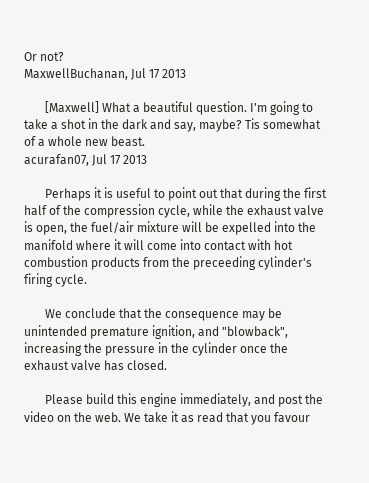Or not?
MaxwellBuchanan, Jul 17 2013

       [Maxwell] What a beautiful question. I'm going to take a shot in the dark and say, maybe? Tis somewhat of a whole new beast.
acurafan07, Jul 17 2013

       Perhaps it is useful to point out that during the first half of the compression cycle, while the exhaust valve is open, the fuel/air mixture will be expelled into the manifold where it will come into contact with hot combustion products from the preceeding cylinder's firing cycle.

       We conclude that the consequence may be unintended premature ignition, and "blowback", increasing the pressure in the cylinder once the exhaust valve has closed.

       Please build this engine immediately, and post the video on the web. We take it as read that you favour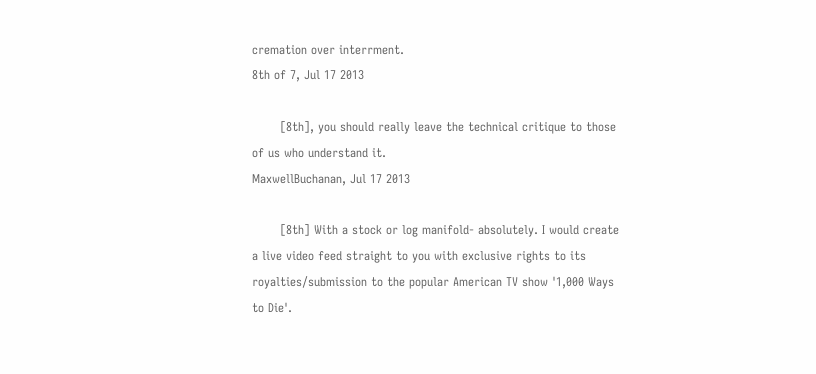cremation over interrment.
8th of 7, Jul 17 2013

       [8th], you should really leave the technical critique to those of us who understand it.
MaxwellBuchanan, Jul 17 2013

       [8th] With a stock or log manifold- absolutely. I would create a live video feed straight to you with exclusive rights to its royalties/submission to the popular American TV show '1,000 Ways to Die'.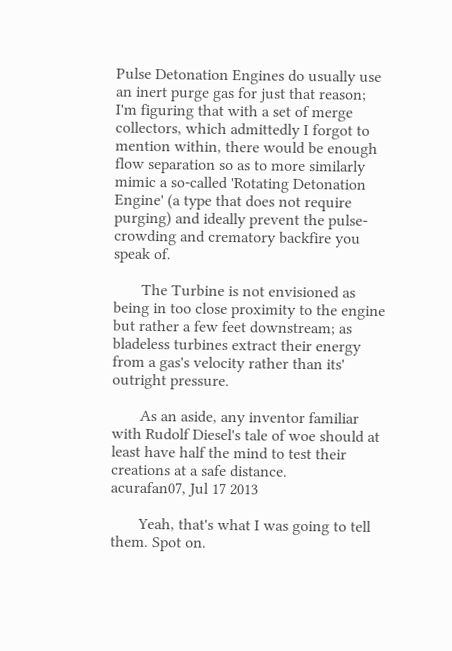Pulse Detonation Engines do usually use an inert purge gas for just that reason; I'm figuring that with a set of merge collectors, which admittedly I forgot to mention within, there would be enough flow separation so as to more similarly mimic a so-called 'Rotating Detonation Engine' (a type that does not require purging) and ideally prevent the pulse-crowding and crematory backfire you speak of.

       The Turbine is not envisioned as being in too close proximity to the engine but rather a few feet downstream; as bladeless turbines extract their energy from a gas's velocity rather than its' outright pressure.

       As an aside, any inventor familiar with Rudolf Diesel's tale of woe should at least have half the mind to test their creations at a safe distance.
acurafan07, Jul 17 2013

       Yeah, that's what I was going to tell them. Spot on.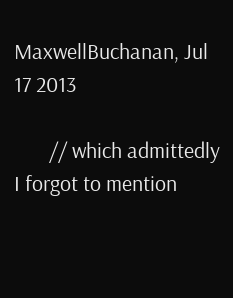MaxwellBuchanan, Jul 17 2013

       // which admittedly I forgot to mention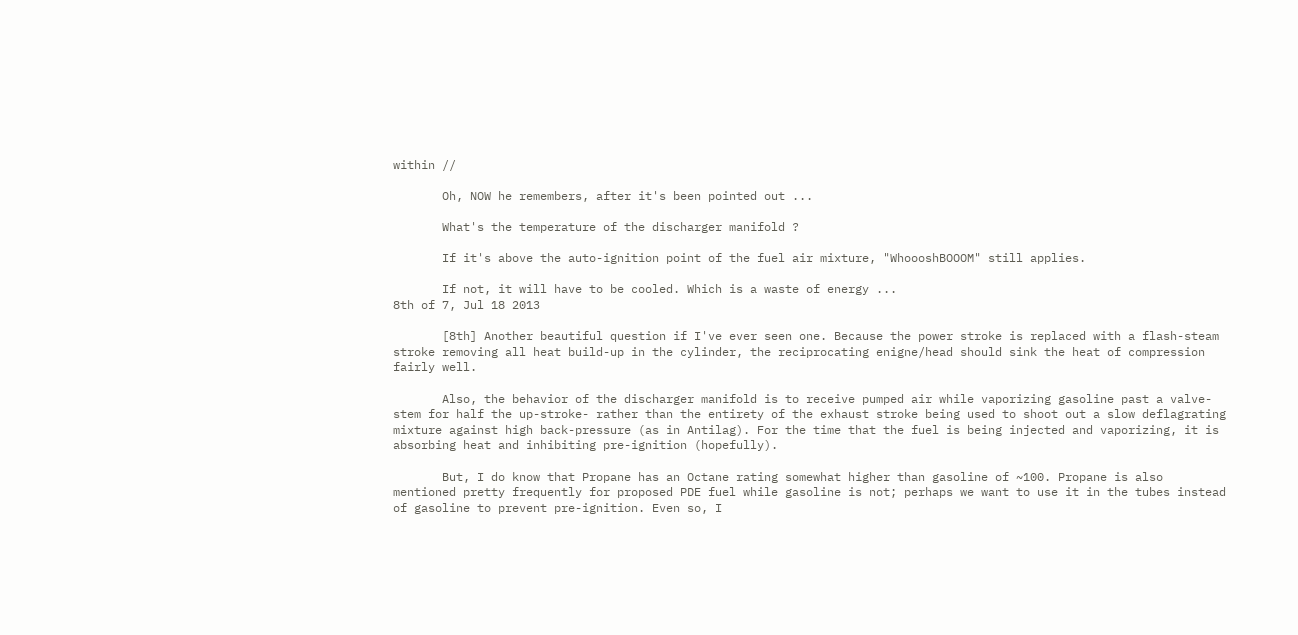within //

       Oh, NOW he remembers, after it's been pointed out ...

       What's the temperature of the discharger manifold ?

       If it's above the auto-ignition point of the fuel air mixture, "WhoooshBOOOM" still applies.

       If not, it will have to be cooled. Which is a waste of energy ...
8th of 7, Jul 18 2013

       [8th] Another beautiful question if I've ever seen one. Because the power stroke is replaced with a flash-steam stroke removing all heat build-up in the cylinder, the reciprocating enigne/head should sink the heat of compression fairly well.

       Also, the behavior of the discharger manifold is to receive pumped air while vaporizing gasoline past a valve-stem for half the up-stroke- rather than the entirety of the exhaust stroke being used to shoot out a slow deflagrating mixture against high back-pressure (as in Antilag). For the time that the fuel is being injected and vaporizing, it is absorbing heat and inhibiting pre-ignition (hopefully).

       But, I do know that Propane has an Octane rating somewhat higher than gasoline of ~100. Propane is also mentioned pretty frequently for proposed PDE fuel while gasoline is not; perhaps we want to use it in the tubes instead of gasoline to prevent pre-ignition. Even so, I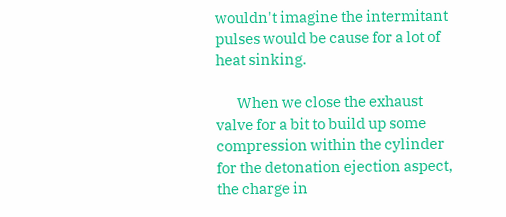wouldn't imagine the intermitant pulses would be cause for a lot of heat sinking.

       When we close the exhaust valve for a bit to build up some compression within the cylinder for the detonation ejection aspect, the charge in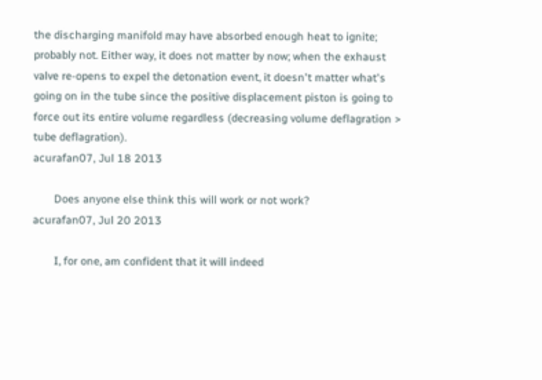the discharging manifold may have absorbed enough heat to ignite; probably not. Either way, it does not matter by now; when the exhaust valve re-opens to expel the detonation event, it doesn't matter what's going on in the tube since the positive displacement piston is going to force out its entire volume regardless (decreasing volume deflagration > tube deflagration).
acurafan07, Jul 18 2013

       Does anyone else think this will work or not work?
acurafan07, Jul 20 2013

       I, for one, am confident that it will indeed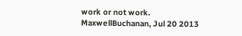work or not work.
MaxwellBuchanan, Jul 20 2013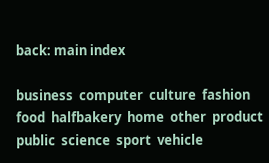back: main index

business  computer  culture  fashion  food  halfbakery  home  other  product  public  science  sport  vehicle